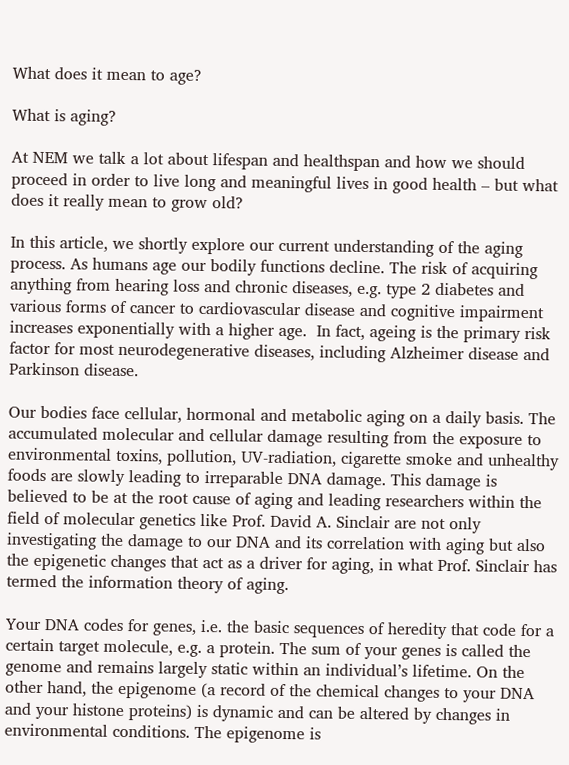What does it mean to age?

What is aging?

At NEM we talk a lot about lifespan and healthspan and how we should proceed in order to live long and meaningful lives in good health – but what does it really mean to grow old?

In this article, we shortly explore our current understanding of the aging process. As humans age our bodily functions decline. The risk of acquiring anything from hearing loss and chronic diseases, e.g. type 2 diabetes and various forms of cancer to cardiovascular disease and cognitive impairment increases exponentially with a higher age.  In fact, ageing is the primary risk factor for most neurodegenerative diseases, including Alzheimer disease and Parkinson disease.

Our bodies face cellular, hormonal and metabolic aging on a daily basis. The accumulated molecular and cellular damage resulting from the exposure to environmental toxins, pollution, UV-radiation, cigarette smoke and unhealthy foods are slowly leading to irreparable DNA damage. This damage is believed to be at the root cause of aging and leading researchers within the field of molecular genetics like Prof. David A. Sinclair are not only investigating the damage to our DNA and its correlation with aging but also the epigenetic changes that act as a driver for aging, in what Prof. Sinclair has termed the information theory of aging.

Your DNA codes for genes, i.e. the basic sequences of heredity that code for a certain target molecule, e.g. a protein. The sum of your genes is called the genome and remains largely static within an individual’s lifetime. On the other hand, the epigenome (a record of the chemical changes to your DNA and your histone proteins) is dynamic and can be altered by changes in environmental conditions. The epigenome is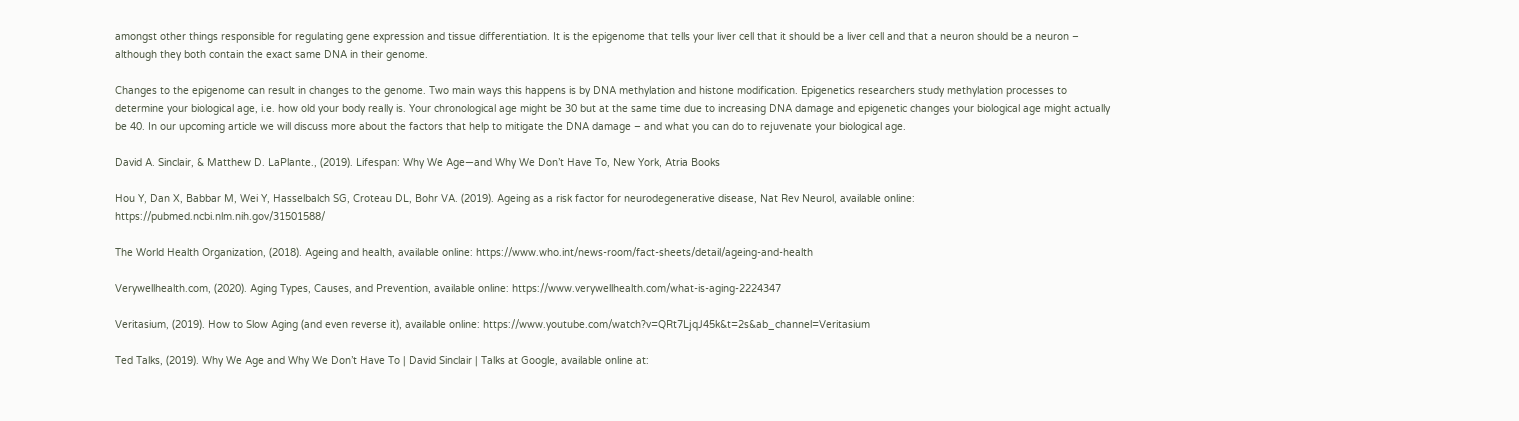amongst other things responsible for regulating gene expression and tissue differentiation. It is the epigenome that tells your liver cell that it should be a liver cell and that a neuron should be a neuron – although they both contain the exact same DNA in their genome.

Changes to the epigenome can result in changes to the genome. Two main ways this happens is by DNA methylation and histone modification. Epigenetics researchers study methylation processes to determine your biological age, i.e. how old your body really is. Your chronological age might be 30 but at the same time due to increasing DNA damage and epigenetic changes your biological age might actually be 40. In our upcoming article we will discuss more about the factors that help to mitigate the DNA damage – and what you can do to rejuvenate your biological age.

David A. Sinclair, & Matthew D. LaPlante., (2019). Lifespan: Why We Age―and Why We Don’t Have To, New York, Atria Books

Hou Y, Dan X, Babbar M, Wei Y, Hasselbalch SG, Croteau DL, Bohr VA. (2019). Ageing as a risk factor for neurodegenerative disease, Nat Rev Neurol, available online: https://pubmed.ncbi.nlm.nih.gov/31501588/

The World Health Organization, (2018). Ageing and health, available online: https://www.who.int/news-room/fact-sheets/detail/ageing-and-health

Verywellhealth.com, (2020). Aging Types, Causes, and Prevention, available online: https://www.verywellhealth.com/what-is-aging-2224347

Veritasium, (2019). How to Slow Aging (and even reverse it), available online: https://www.youtube.com/watch?v=QRt7LjqJ45k&t=2s&ab_channel=Veritasium

Ted Talks, (2019). Why We Age and Why We Don’t Have To | David Sinclair | Talks at Google, available online at: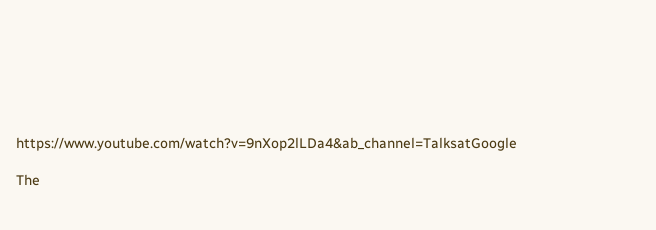https://www.youtube.com/watch?v=9nXop2lLDa4&ab_channel=TalksatGoogle

The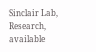Sinclair Lab, Research, available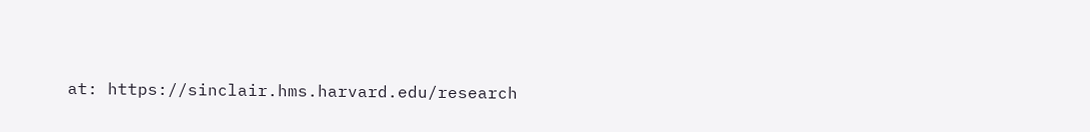at: https://sinclair.hms.harvard.edu/research